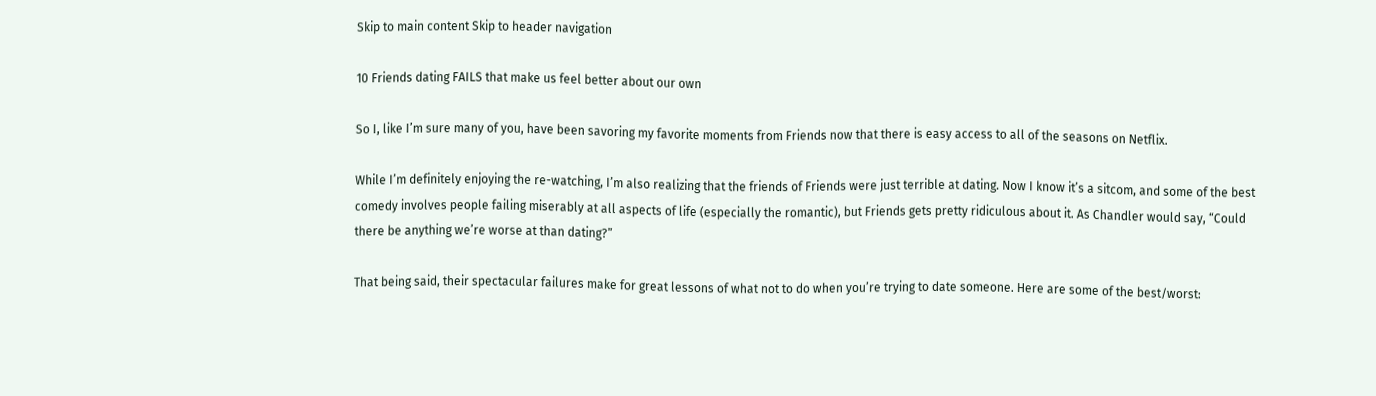Skip to main content Skip to header navigation

10 Friends dating FAILS that make us feel better about our own

So I, like I’m sure many of you, have been savoring my favorite moments from Friends now that there is easy access to all of the seasons on Netflix.

While I’m definitely enjoying the re-watching, I’m also realizing that the friends of Friends were just terrible at dating. Now I know it’s a sitcom, and some of the best comedy involves people failing miserably at all aspects of life (especially the romantic), but Friends gets pretty ridiculous about it. As Chandler would say, “Could there be anything we’re worse at than dating?”

That being said, their spectacular failures make for great lessons of what not to do when you’re trying to date someone. Here are some of the best/worst: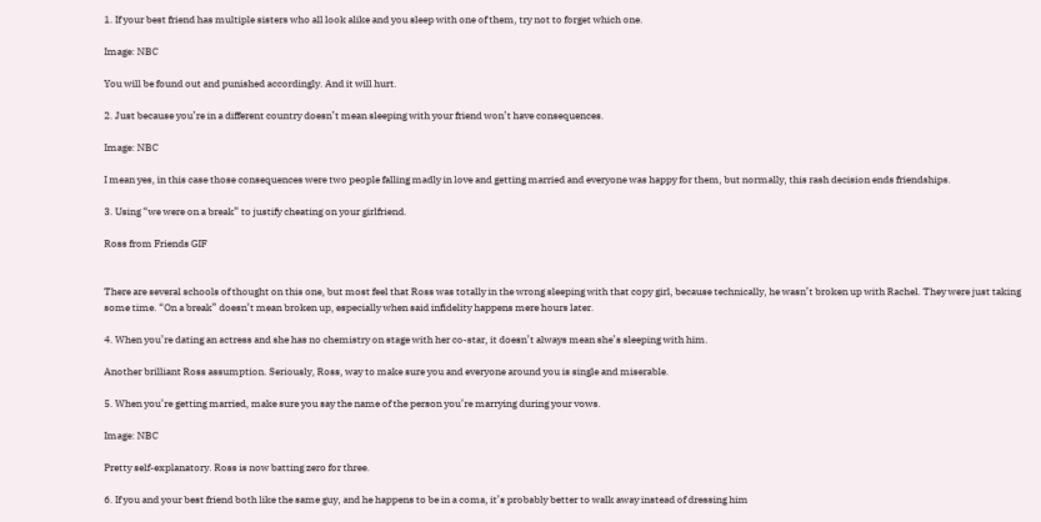1. If your best friend has multiple sisters who all look alike and you sleep with one of them, try not to forget which one.

Image: NBC

You will be found out and punished accordingly. And it will hurt.

2. Just because you’re in a different country doesn’t mean sleeping with your friend won’t have consequences.

Image: NBC

I mean yes, in this case those consequences were two people falling madly in love and getting married and everyone was happy for them, but normally, this rash decision ends friendships.

3. Using “we were on a break” to justify cheating on your girlfriend.

Ross from Friends GIF


There are several schools of thought on this one, but most feel that Ross was totally in the wrong sleeping with that copy girl, because technically, he wasn’t broken up with Rachel. They were just taking some time. “On a break” doesn’t mean broken up, especially when said infidelity happens mere hours later.

4. When you’re dating an actress and she has no chemistry on stage with her co-star, it doesn’t always mean she’s sleeping with him.

Another brilliant Ross assumption. Seriously, Ross, way to make sure you and everyone around you is single and miserable.

5. When you’re getting married, make sure you say the name of the person you’re marrying during your vows.

Image: NBC

Pretty self-explanatory. Ross is now batting zero for three.

6. If you and your best friend both like the same guy, and he happens to be in a coma, it’s probably better to walk away instead of dressing him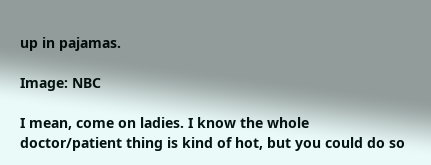up in pajamas.

Image: NBC

I mean, come on ladies. I know the whole doctor/patient thing is kind of hot, but you could do so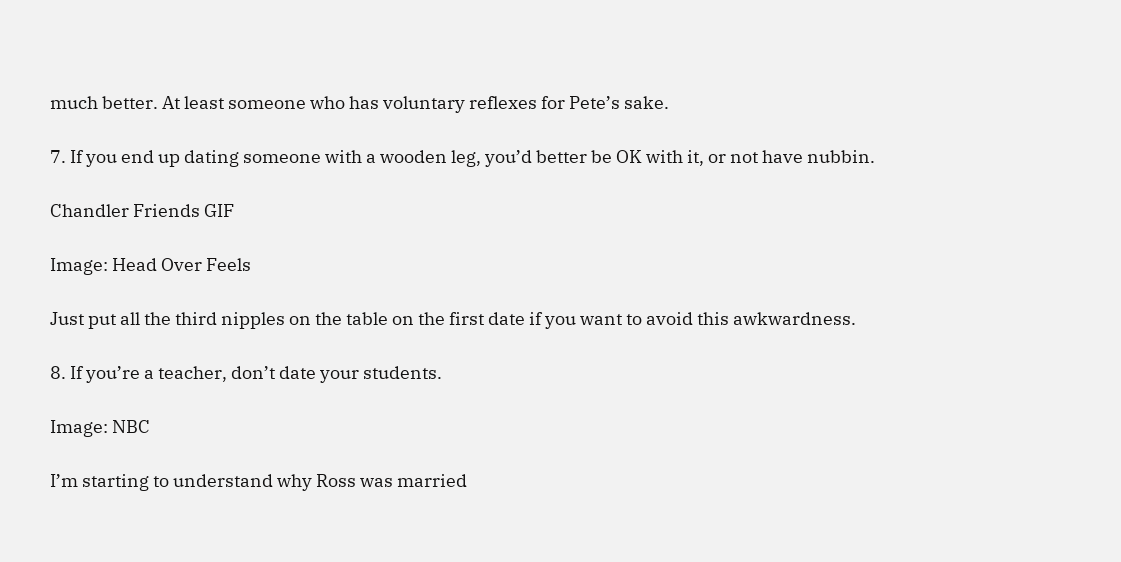much better. At least someone who has voluntary reflexes for Pete’s sake.

7. If you end up dating someone with a wooden leg, you’d better be OK with it, or not have nubbin.

Chandler Friends GIF

Image: Head Over Feels

Just put all the third nipples on the table on the first date if you want to avoid this awkwardness.

8. If you’re a teacher, don’t date your students.

Image: NBC

I’m starting to understand why Ross was married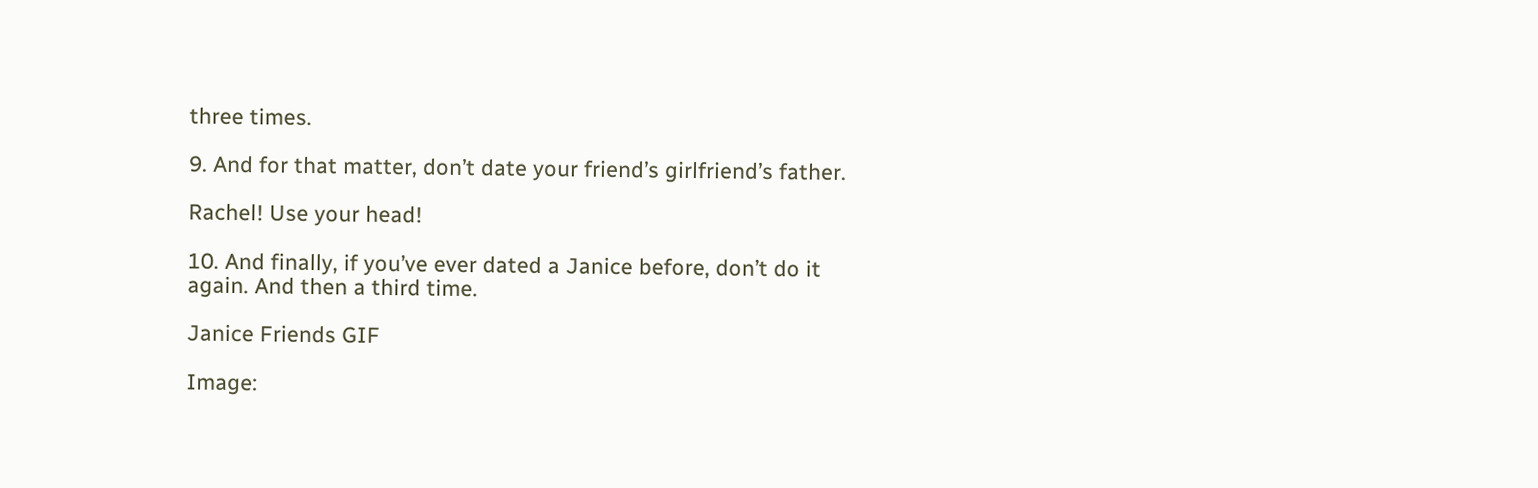three times.

9. And for that matter, don’t date your friend’s girlfriend’s father.

Rachel! Use your head!

10. And finally, if you’ve ever dated a Janice before, don’t do it again. And then a third time.

Janice Friends GIF

Image: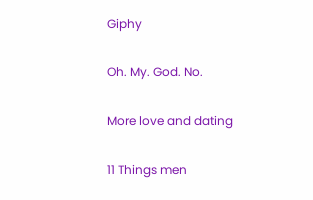Giphy

Oh. My. God. No.

More love and dating

11 Things men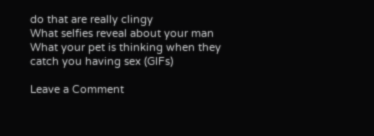do that are really clingy
What selfies reveal about your man
What your pet is thinking when they catch you having sex (GIFs)

Leave a Comment